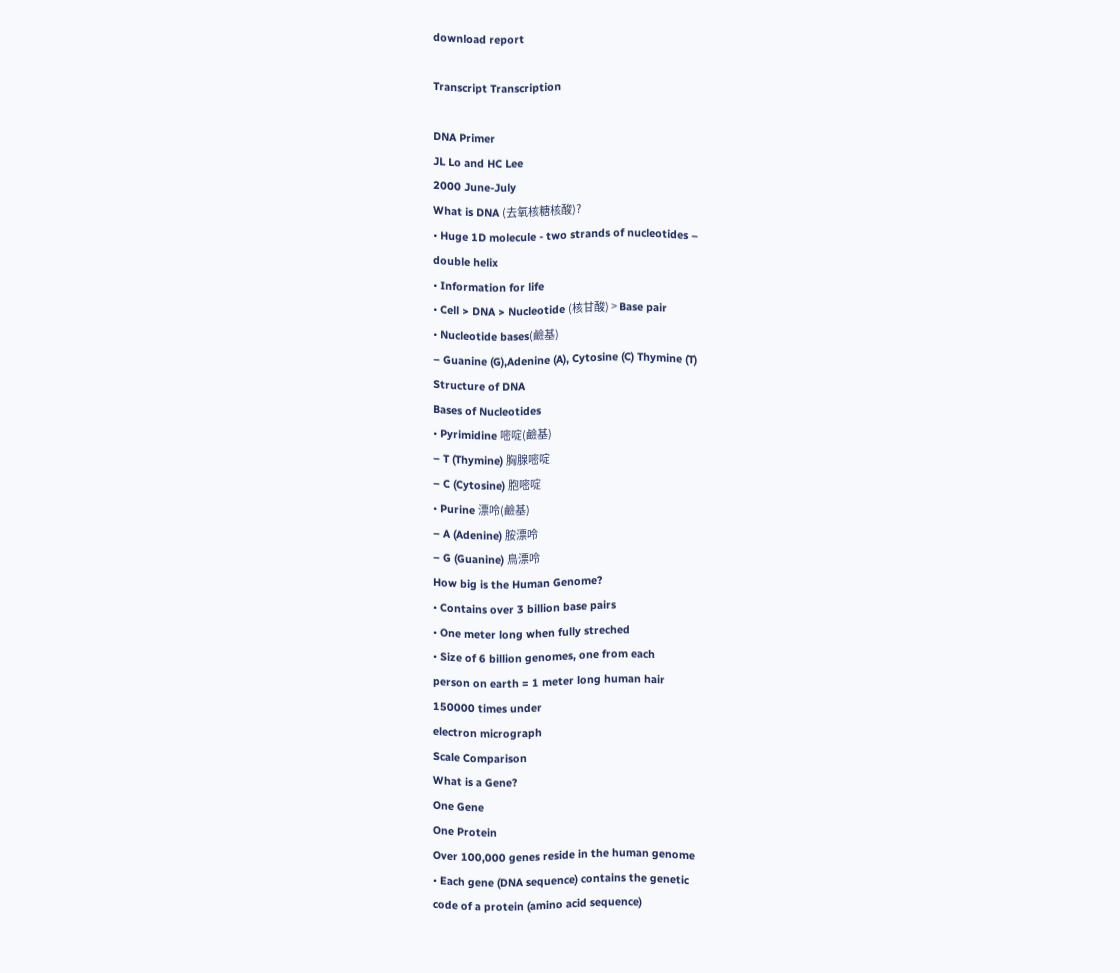download report

Transcript Transcription

DNA Primer
JL Lo and HC Lee
2000 June-July
What is DNA (去氧核糖核酸)?
• Huge 1D molecule - two strands of nucleotides –
double helix
• Information for life
• Cell > DNA > Nucleotide (核甘酸) > Base pair
• Nucleotide bases(鹼基)
– Guanine (G),Adenine (A), Cytosine (C) Thymine (T)
Structure of DNA
Bases of Nucleotides
• Pyrimidine 嘧啶(鹼基)
– T (Thymine) 胸腺嘧啶
– C (Cytosine) 胞嘧啶
• Purine 漂呤(鹼基)
– A (Adenine) 胺漂呤
– G (Guanine) 鳥漂呤
How big is the Human Genome?
• Contains over 3 billion base pairs
• One meter long when fully streched
• Size of 6 billion genomes, one from each
person on earth = 1 meter long human hair
150000 times under
electron micrograph
Scale Comparison
What is a Gene?
One Gene
One Protein
Over 100,000 genes reside in the human genome
• Each gene (DNA sequence) contains the genetic
code of a protein (amino acid sequence)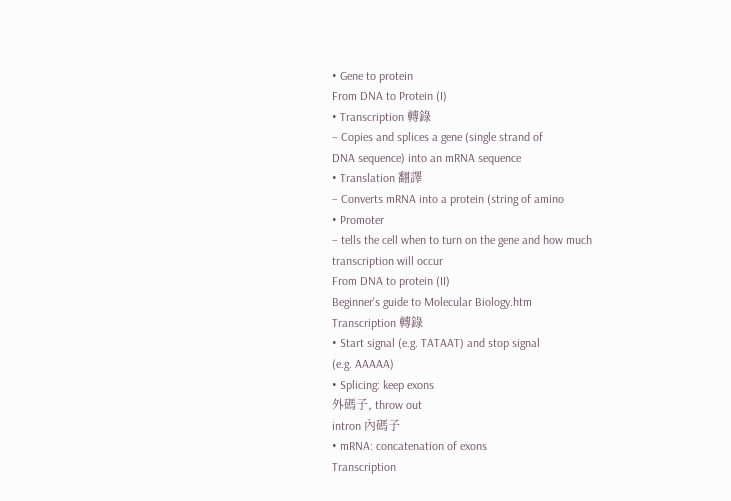• Gene to protein
From DNA to Protein (I)
• Transcription 轉錄
– Copies and splices a gene (single strand of
DNA sequence) into an mRNA sequence
• Translation 翻譯
– Converts mRNA into a protein (string of amino
• Promoter
– tells the cell when to turn on the gene and how much
transcription will occur
From DNA to protein (II)
Beginner's guide to Molecular Biology.htm
Transcription 轉錄
• Start signal (e.g. TATAAT) and stop signal
(e.g. AAAAA)
• Splicing: keep exons
外碼子, throw out
intron 內碼子
• mRNA: concatenation of exons
Transcription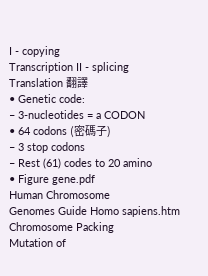I - copying
Transcription II - splicing
Translation 翻譯
• Genetic code:
– 3-nucleotides = a CODON
• 64 codons (密碼子)
– 3 stop codons
– Rest (61) codes to 20 amino
• Figure gene.pdf
Human Chromosome
Genomes Guide Homo sapiens.htm
Chromosome Packing
Mutation of